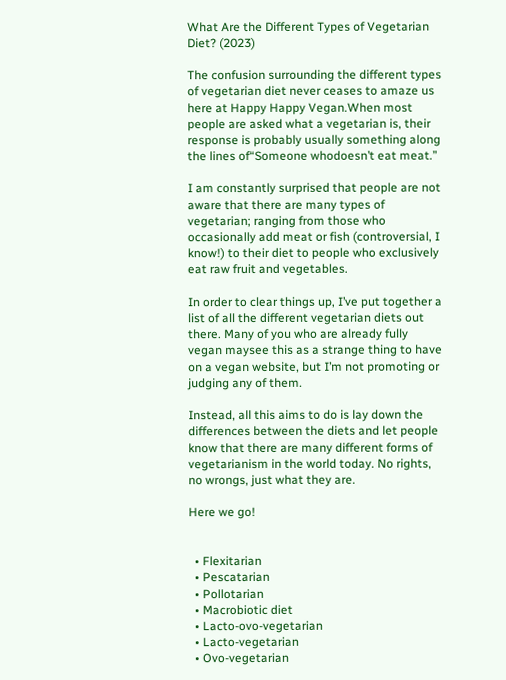What Are the Different Types of Vegetarian Diet? (2023)

The confusion surrounding the different types of vegetarian diet never ceases to amaze us here at Happy Happy Vegan.When most people are asked what a vegetarian is, their response is probably usually something along the lines of“Someone whodoesn’t eat meat.”

I am constantly surprised that people are not aware that there are many types of vegetarian; ranging from those who occasionally add meat or fish (controversial, I know!) to their diet to people who exclusively eat raw fruit and vegetables.

In order to clear things up, I’ve put together a list of all the different vegetarian diets out there. Many of you who are already fully vegan maysee this as a strange thing to have on a vegan website, but I’m not promoting or judging any of them.

Instead, all this aims to do is lay down the differences between the diets and let people know that there are many different forms of vegetarianism in the world today. No rights, no wrongs, just what they are.

Here we go!


  • Flexitarian
  • Pescatarian
  • Pollotarian
  • Macrobiotic diet
  • Lacto-ovo-vegetarian
  • Lacto-vegetarian
  • Ovo-vegetarian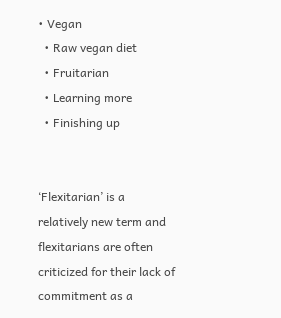• Vegan
  • Raw vegan diet
  • Fruitarian
  • Learning more
  • Finishing up


‘Flexitarian’ is a relatively new term and flexitarians are often criticized for their lack of commitment as a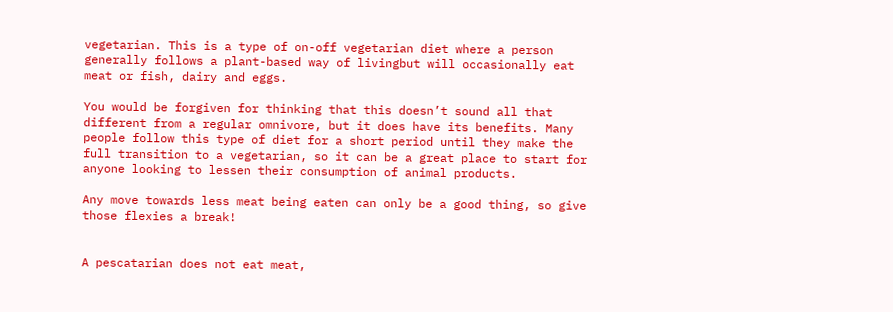vegetarian. This is a type of on-off vegetarian diet where a person generally follows a plant-based way of livingbut will occasionally eat meat or fish, dairy and eggs.

You would be forgiven for thinking that this doesn’t sound all that different from a regular omnivore, but it does have its benefits. Many people follow this type of diet for a short period until they make the full transition to a vegetarian, so it can be a great place to start for anyone looking to lessen their consumption of animal products.

Any move towards less meat being eaten can only be a good thing, so give those flexies a break!


A pescatarian does not eat meat,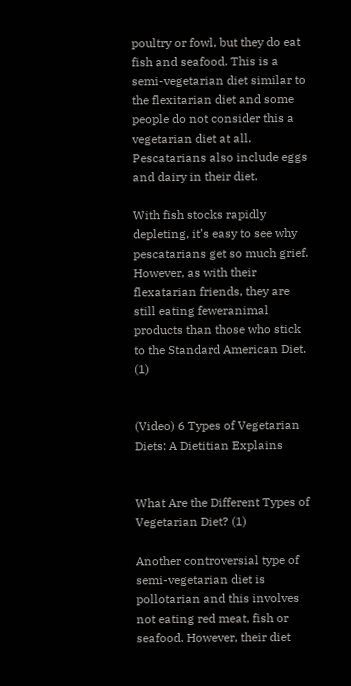poultry or fowl, but they do eat fish and seafood. This is a semi-vegetarian diet similar to the flexitarian diet and some people do not consider this a vegetarian diet at all. Pescatarians also include eggs and dairy in their diet.

With fish stocks rapidly depleting, it’s easy to see why pescatarians get so much grief. However, as with their flexatarian friends, they are still eating feweranimal products than those who stick to the Standard American Diet. (1)


(Video) 6 Types of Vegetarian Diets: A Dietitian Explains


What Are the Different Types of Vegetarian Diet? (1)

Another controversial type of semi-vegetarian diet is pollotarian and this involves not eating red meat, fish or seafood. However, their diet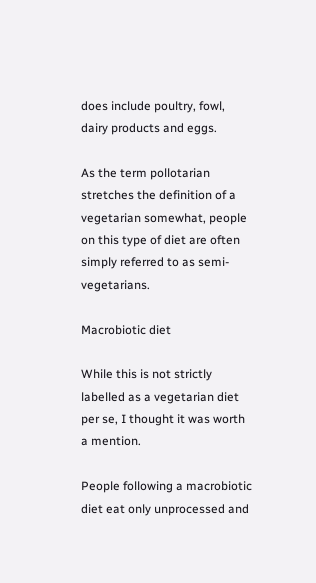does include poultry, fowl, dairy products and eggs.

As the term pollotarian stretches the definition of a vegetarian somewhat, people on this type of diet are often simply referred to as semi-vegetarians.

Macrobiotic diet

While this is not strictly labelled as a vegetarian diet per se, I thought it was worth a mention.

People following a macrobiotic diet eat only unprocessed and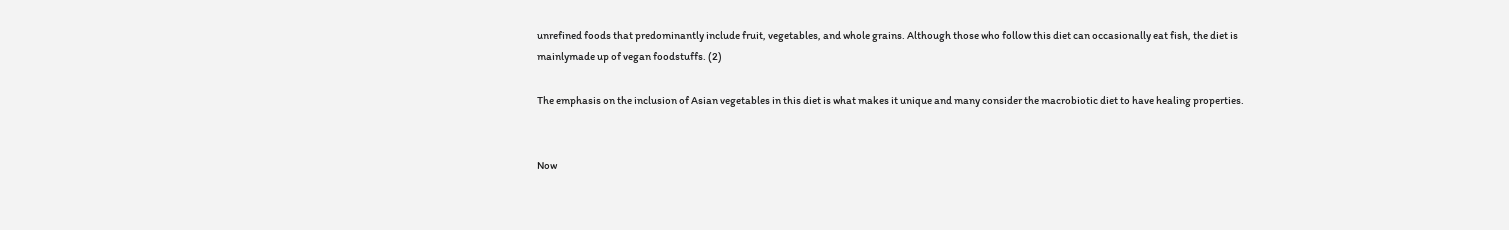unrefined foods that predominantly include fruit, vegetables, and whole grains. Although those who follow this diet can occasionally eat fish, the diet is mainlymade up of vegan foodstuffs. (2)

The emphasis on the inclusion of Asian vegetables in this diet is what makes it unique and many consider the macrobiotic diet to have healing properties.


Now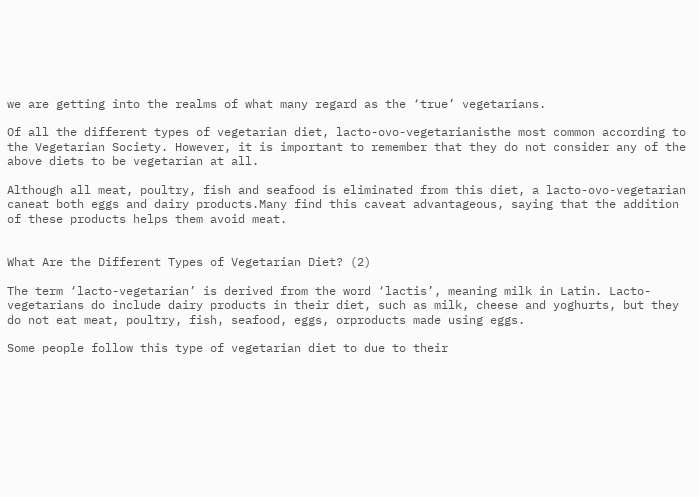we are getting into the realms of what many regard as the ‘true’ vegetarians.

Of all the different types of vegetarian diet, lacto-ovo-vegetarianisthe most common according to the Vegetarian Society. However, it is important to remember that they do not consider any of the above diets to be vegetarian at all.

Although all meat, poultry, fish and seafood is eliminated from this diet, a lacto-ovo-vegetarian caneat both eggs and dairy products.Many find this caveat advantageous, saying that the addition of these products helps them avoid meat.


What Are the Different Types of Vegetarian Diet? (2)

The term ‘lacto-vegetarian’ is derived from the word ‘lactis’, meaning milk in Latin. Lacto-vegetarians do include dairy products in their diet, such as milk, cheese and yoghurts, but they do not eat meat, poultry, fish, seafood, eggs, orproducts made using eggs.

Some people follow this type of vegetarian diet to due to their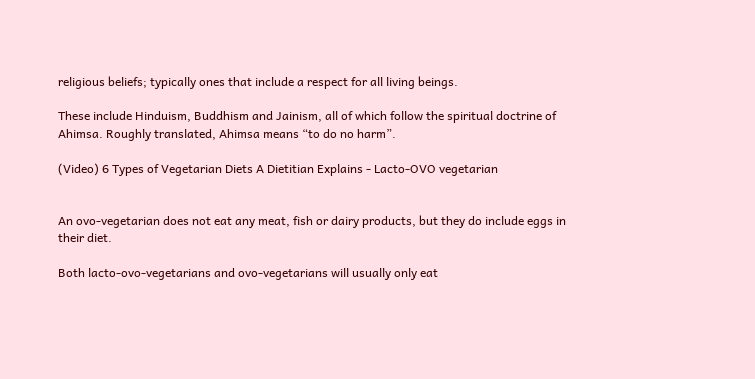religious beliefs; typically ones that include a respect for all living beings.

These include Hinduism, Buddhism and Jainism, all of which follow the spiritual doctrine of Ahimsa. Roughly translated, Ahimsa means “to do no harm”.

(Video) 6 Types of Vegetarian Diets A Dietitian Explains - Lacto-OVO vegetarian


An ovo-vegetarian does not eat any meat, fish or dairy products, but they do include eggs in their diet.

Both lacto-ovo-vegetarians and ovo-vegetarians will usually only eat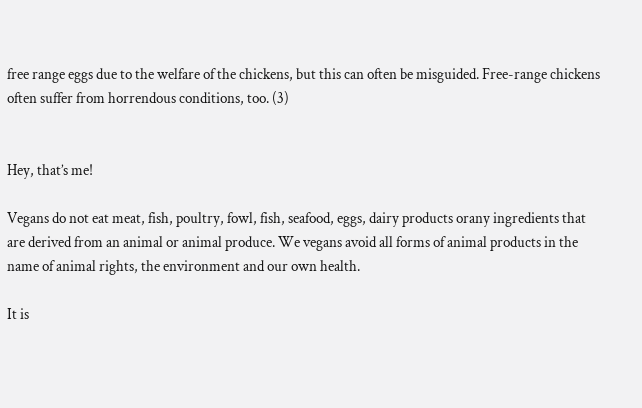free range eggs due to the welfare of the chickens, but this can often be misguided. Free-range chickens often suffer from horrendous conditions, too. (3)


Hey, that’s me!

Vegans do not eat meat, fish, poultry, fowl, fish, seafood, eggs, dairy products orany ingredients that are derived from an animal or animal produce. We vegans avoid all forms of animal products in the name of animal rights, the environment and our own health.

It is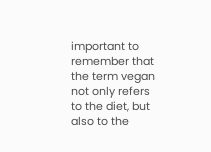important to remember that the term vegan not only refers to the diet, but also to the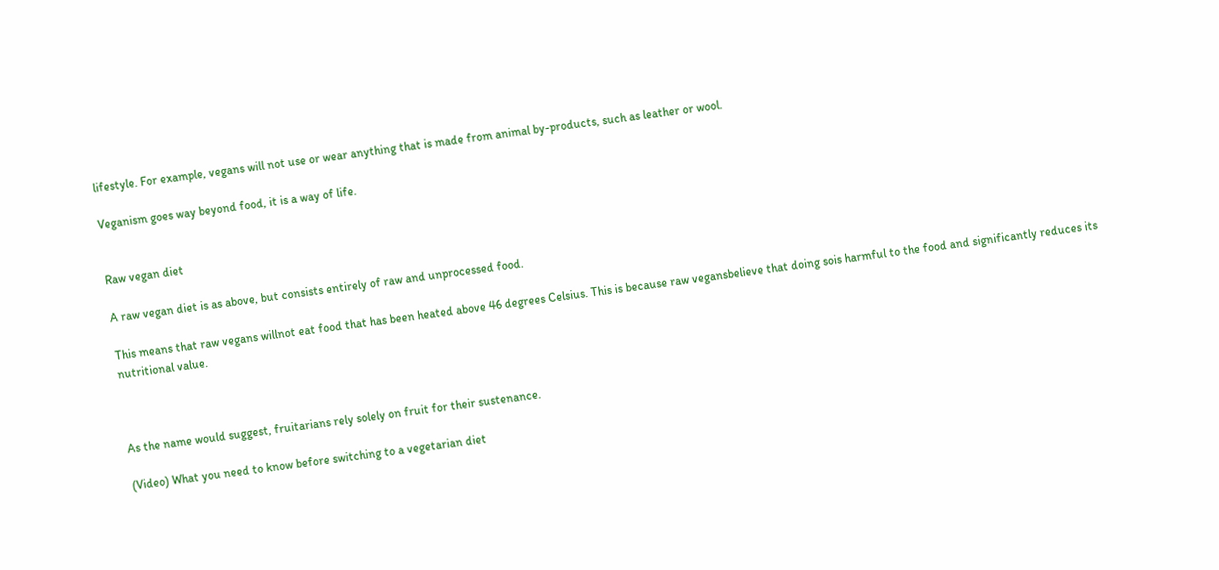lifestyle. For example, vegans will not use or wear anything that is made from animal by-products, such as leather or wool.

Veganism goes way beyond food, it is a way of life.


Raw vegan diet

A raw vegan diet is as above, but consists entirely of raw and unprocessed food.

This means that raw vegans willnot eat food that has been heated above 46 degrees Celsius. This is because raw vegansbelieve that doing sois harmful to the food and significantly reduces its nutritional value.



As the name would suggest, fruitarians rely solely on fruit for their sustenance.

(Video) What you need to know before switching to a vegetarian diet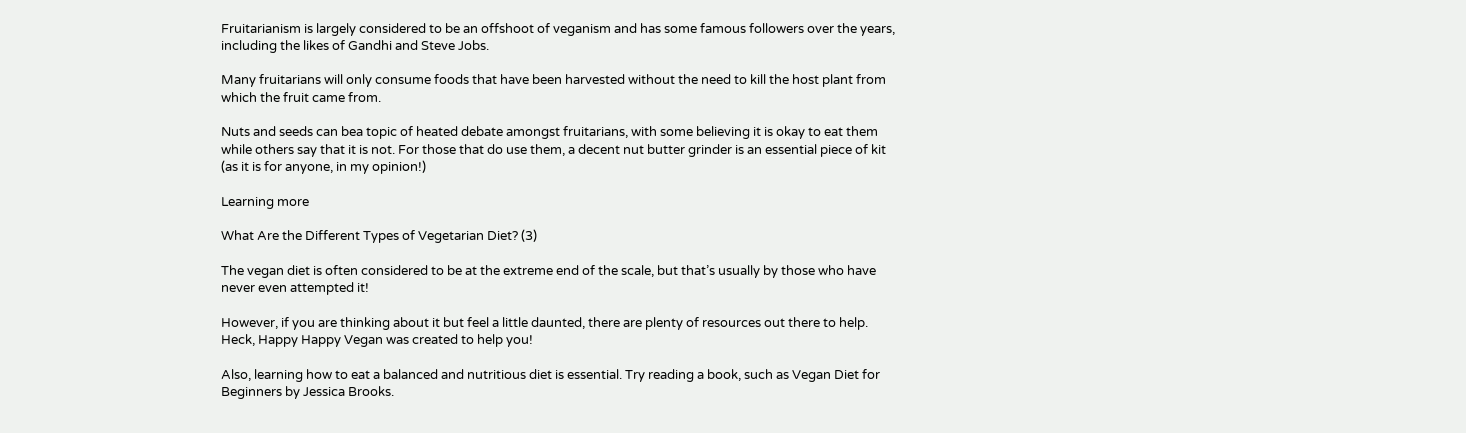Fruitarianism is largely considered to be an offshoot of veganism and has some famous followers over the years, including the likes of Gandhi and Steve Jobs.

Many fruitarians will only consume foods that have been harvested without the need to kill the host plant from which the fruit came from.

Nuts and seeds can bea topic of heated debate amongst fruitarians, with some believing it is okay to eat them while others say that it is not. For those that do use them, a decent nut butter grinder is an essential piece of kit (as it is for anyone, in my opinion!)

Learning more

What Are the Different Types of Vegetarian Diet? (3)

The vegan diet is often considered to be at the extreme end of the scale, but that’s usually by those who have never even attempted it!

However, if you are thinking about it but feel a little daunted, there are plenty of resources out there to help. Heck, Happy Happy Vegan was created to help you!

Also, learning how to eat a balanced and nutritious diet is essential. Try reading a book, such as Vegan Diet for Beginners by Jessica Brooks.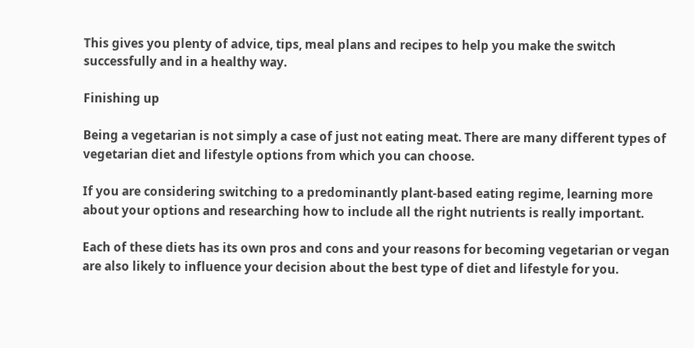This gives you plenty of advice, tips, meal plans and recipes to help you make the switch successfully and in a healthy way.

Finishing up

Being a vegetarian is not simply a case of just not eating meat. There are many different types of vegetarian diet and lifestyle options from which you can choose.

If you are considering switching to a predominantly plant-based eating regime, learning more about your options and researching how to include all the right nutrients is really important.

Each of these diets has its own pros and cons and your reasons for becoming vegetarian or vegan are also likely to influence your decision about the best type of diet and lifestyle for you.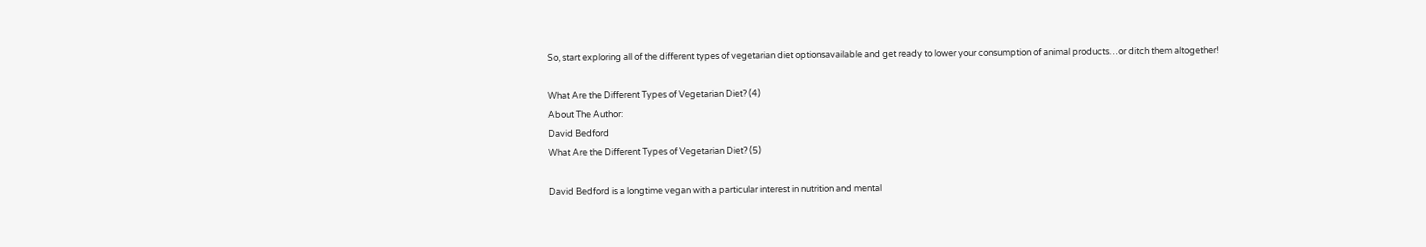So, start exploring all of the different types of vegetarian diet optionsavailable and get ready to lower your consumption of animal products…or ditch them altogether!

What Are the Different Types of Vegetarian Diet? (4)
About The Author:
David Bedford
What Are the Different Types of Vegetarian Diet? (5)

David Bedford is a longtime vegan with a particular interest in nutrition and mental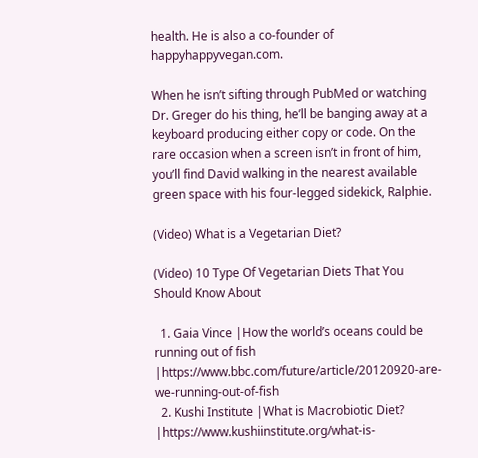health. He is also a co-founder of happyhappyvegan.com.

When he isn’t sifting through PubMed or watching Dr. Greger do his thing, he’ll be banging away at a keyboard producing either copy or code. On the rare occasion when a screen isn’t in front of him, you’ll find David walking in the nearest available green space with his four-legged sidekick, Ralphie.

(Video) What is a Vegetarian Diet?

(Video) 10 Type Of Vegetarian Diets That You Should Know About

  1. Gaia Vince |How the world’s oceans could be running out of fish |https://www.bbc.com/future/article/20120920-are-we-running-out-of-fish
  2. Kushi Institute |What is Macrobiotic Diet? |https://www.kushiinstitute.org/what-is-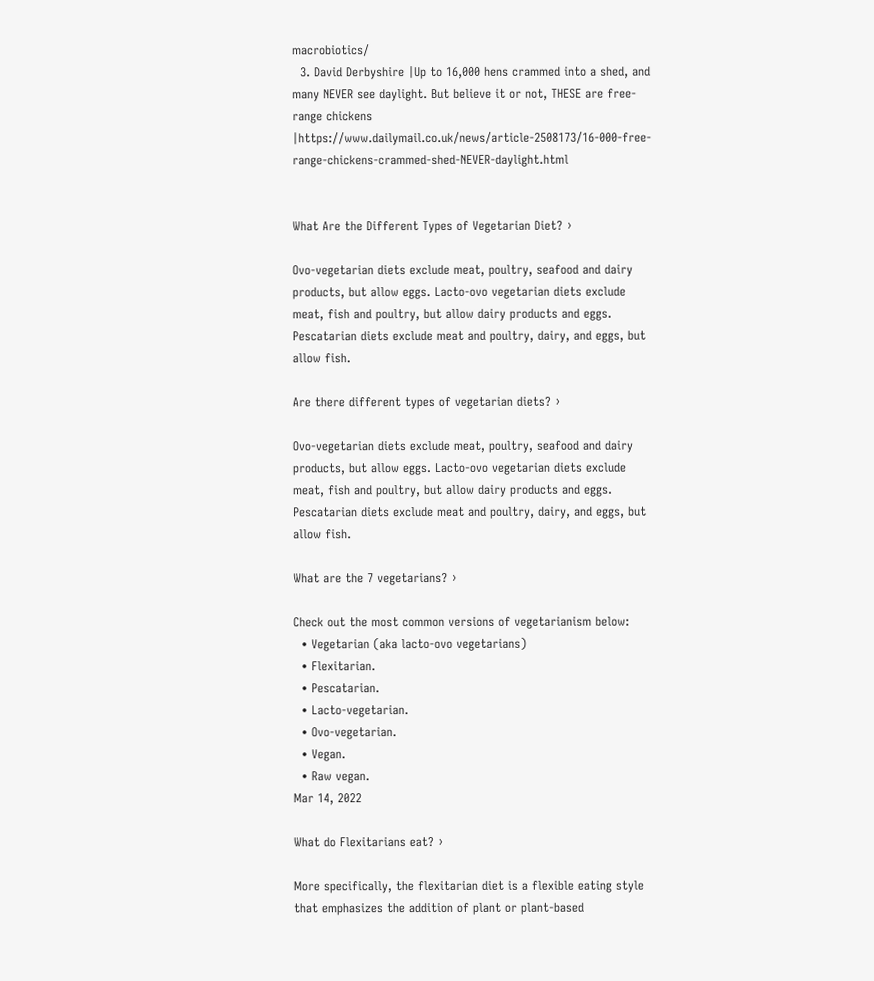macrobiotics/
  3. David Derbyshire |Up to 16,000 hens crammed into a shed, and many NEVER see daylight. But believe it or not, THESE are free-range chickens |https://www.dailymail.co.uk/news/article-2508173/16-000-free-range-chickens-crammed-shed-NEVER-daylight.html


What Are the Different Types of Vegetarian Diet? ›

Ovo-vegetarian diets exclude meat, poultry, seafood and dairy products, but allow eggs. Lacto-ovo vegetarian diets exclude meat, fish and poultry, but allow dairy products and eggs. Pescatarian diets exclude meat and poultry, dairy, and eggs, but allow fish.

Are there different types of vegetarian diets? ›

Ovo-vegetarian diets exclude meat, poultry, seafood and dairy products, but allow eggs. Lacto-ovo vegetarian diets exclude meat, fish and poultry, but allow dairy products and eggs. Pescatarian diets exclude meat and poultry, dairy, and eggs, but allow fish.

What are the 7 vegetarians? ›

Check out the most common versions of vegetarianism below:
  • Vegetarian (aka lacto-ovo vegetarians)
  • Flexitarian.
  • Pescatarian.
  • Lacto-vegetarian.
  • Ovo-vegetarian.
  • Vegan.
  • Raw vegan.
Mar 14, 2022

What do Flexitarians eat? ›

More specifically, the flexitarian diet is a flexible eating style that emphasizes the addition of plant or plant-based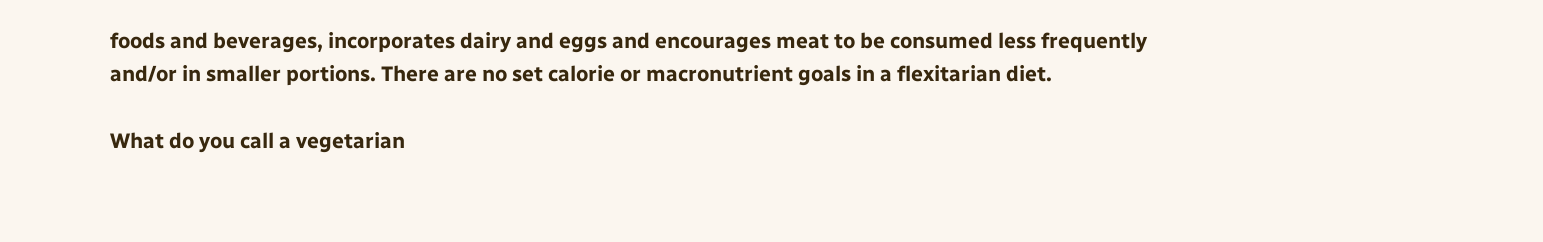foods and beverages, incorporates dairy and eggs and encourages meat to be consumed less frequently and/or in smaller portions. There are no set calorie or macronutrient goals in a flexitarian diet.

What do you call a vegetarian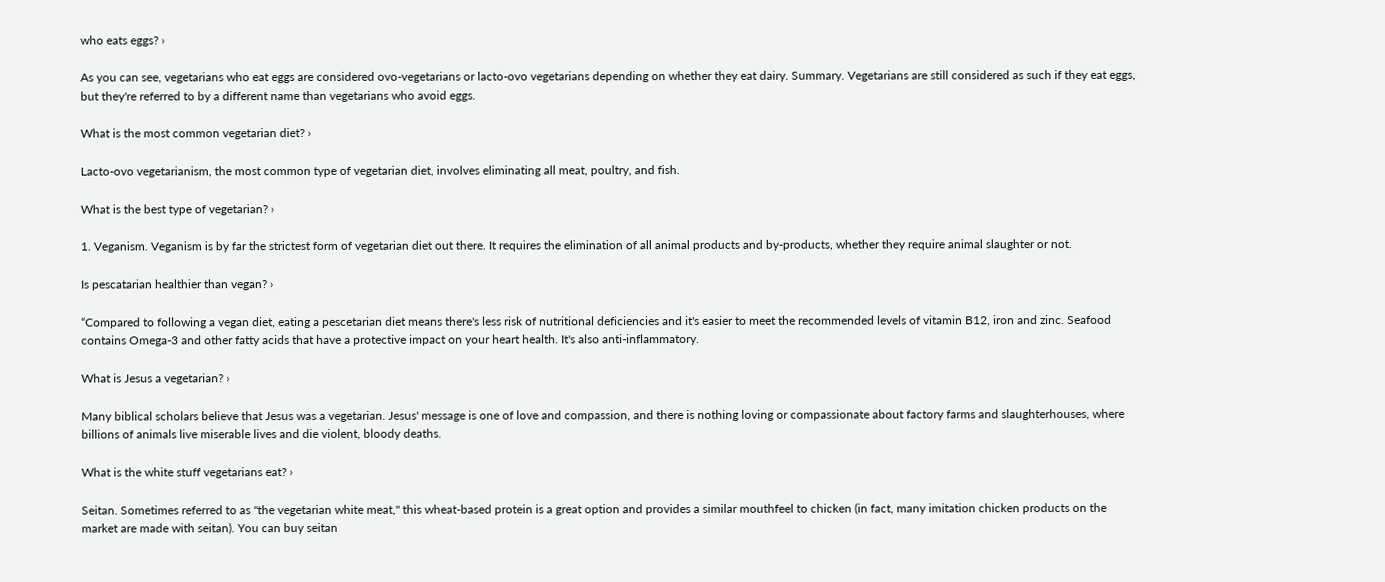who eats eggs? ›

As you can see, vegetarians who eat eggs are considered ovo-vegetarians or lacto-ovo vegetarians depending on whether they eat dairy. Summary. Vegetarians are still considered as such if they eat eggs, but they're referred to by a different name than vegetarians who avoid eggs.

What is the most common vegetarian diet? ›

Lacto-ovo vegetarianism, the most common type of vegetarian diet, involves eliminating all meat, poultry, and fish.

What is the best type of vegetarian? ›

1. Veganism. Veganism is by far the strictest form of vegetarian diet out there. It requires the elimination of all animal products and by-products, whether they require animal slaughter or not.

Is pescatarian healthier than vegan? ›

“Compared to following a vegan diet, eating a pescetarian diet means there's less risk of nutritional deficiencies and it's easier to meet the recommended levels of vitamin B12, iron and zinc. Seafood contains Omega-3 and other fatty acids that have a protective impact on your heart health. It's also anti-inflammatory.

What is Jesus a vegetarian? ›

Many biblical scholars believe that Jesus was a vegetarian. Jesus' message is one of love and compassion, and there is nothing loving or compassionate about factory farms and slaughterhouses, where billions of animals live miserable lives and die violent, bloody deaths.

What is the white stuff vegetarians eat? ›

Seitan. Sometimes referred to as "the vegetarian white meat," this wheat-based protein is a great option and provides a similar mouthfeel to chicken (in fact, many imitation chicken products on the market are made with seitan). You can buy seitan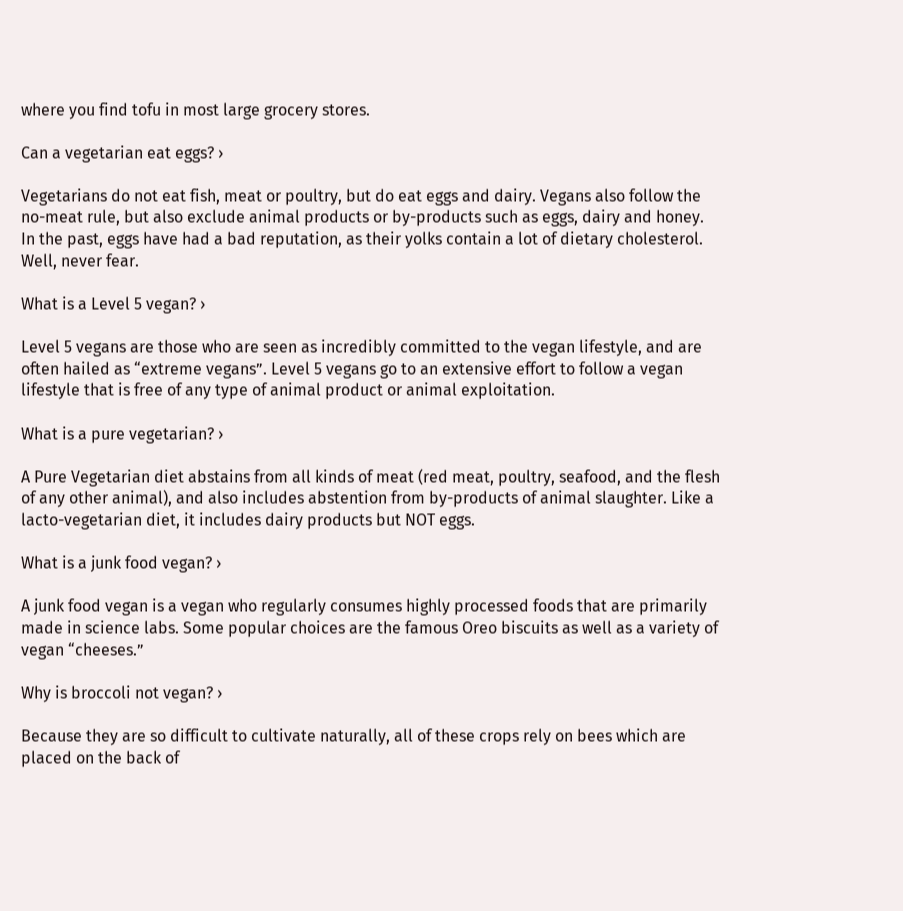where you find tofu in most large grocery stores.

Can a vegetarian eat eggs? ›

Vegetarians do not eat fish, meat or poultry, but do eat eggs and dairy. Vegans also follow the no-meat rule, but also exclude animal products or by-products such as eggs, dairy and honey. In the past, eggs have had a bad reputation, as their yolks contain a lot of dietary cholesterol. Well, never fear.

What is a Level 5 vegan? ›

Level 5 vegans are those who are seen as incredibly committed to the vegan lifestyle, and are often hailed as “extreme vegans”. Level 5 vegans go to an extensive effort to follow a vegan lifestyle that is free of any type of animal product or animal exploitation.

What is a pure vegetarian? ›

A Pure Vegetarian diet abstains from all kinds of meat (red meat, poultry, seafood, and the flesh of any other animal), and also includes abstention from by-products of animal slaughter. Like a lacto-vegetarian diet, it includes dairy products but NOT eggs.

What is a junk food vegan? ›

A junk food vegan is a vegan who regularly consumes highly processed foods that are primarily made in science labs. Some popular choices are the famous Oreo biscuits as well as a variety of vegan “cheeses.”

Why is broccoli not vegan? ›

Because they are so difficult to cultivate naturally, all of these crops rely on bees which are placed on the back of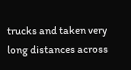trucks and taken very long distances across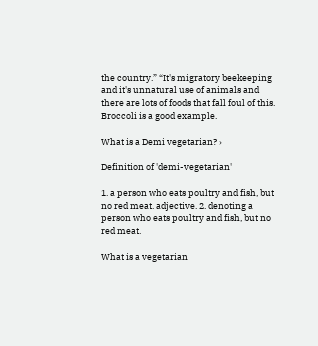the country.” “It's migratory beekeeping and it's unnatural use of animals and there are lots of foods that fall foul of this. Broccoli is a good example.

What is a Demi vegetarian? ›

Definition of 'demi-vegetarian'

1. a person who eats poultry and fish, but no red meat. adjective. 2. denoting a person who eats poultry and fish, but no red meat.

What is a vegetarian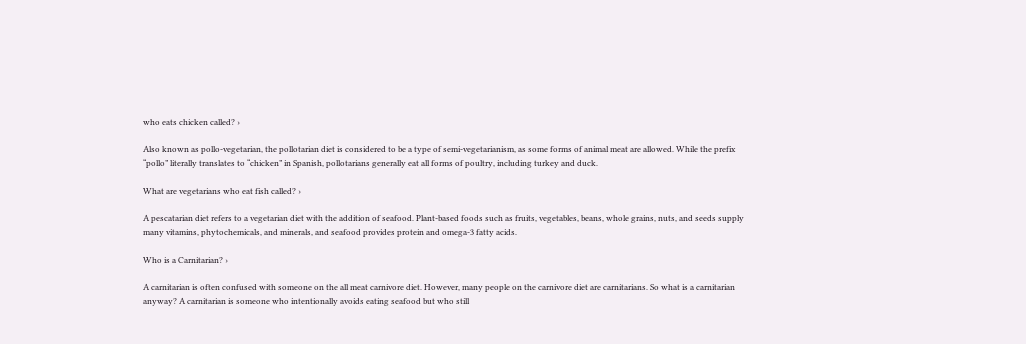who eats chicken called? ›

Also known as pollo-vegetarian, the pollotarian diet is considered to be a type of semi-vegetarianism, as some forms of animal meat are allowed. While the prefix “pollo” literally translates to “chicken” in Spanish, pollotarians generally eat all forms of poultry, including turkey and duck.

What are vegetarians who eat fish called? ›

A pescatarian diet refers to a vegetarian diet with the addition of seafood. Plant-based foods such as fruits, vegetables, beans, whole grains, nuts, and seeds supply many vitamins, phytochemicals, and minerals, and seafood provides protein and omega-3 fatty acids.

Who is a Carnitarian? ›

A carnitarian is often confused with someone on the all meat carnivore diet. However, many people on the carnivore diet are carnitarians. So what is a carnitarian anyway? A carnitarian is someone who intentionally avoids eating seafood but who still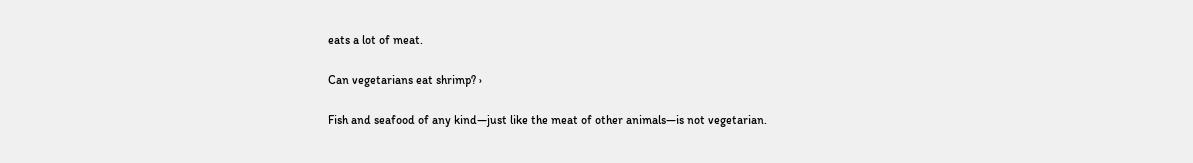eats a lot of meat.

Can vegetarians eat shrimp? ›

Fish and seafood of any kind—just like the meat of other animals—is not vegetarian.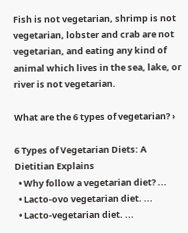Fish is not vegetarian, shrimp is not vegetarian, lobster and crab are not vegetarian, and eating any kind of animal which lives in the sea, lake, or river is not vegetarian.

What are the 6 types of vegetarian? ›

6 Types of Vegetarian Diets: A Dietitian Explains
  • Why follow a vegetarian diet? ...
  • Lacto-ovo vegetarian diet. ...
  • Lacto-vegetarian diet. ...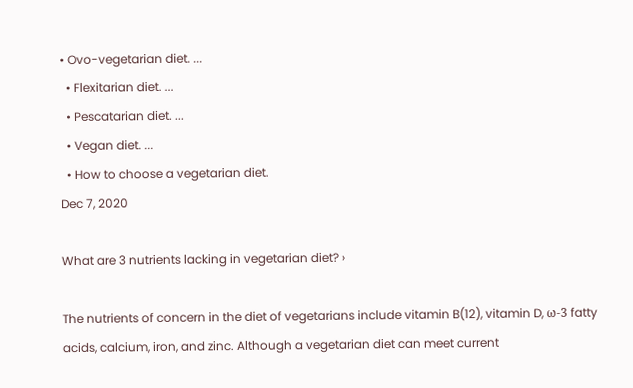• Ovo-vegetarian diet. ...
  • Flexitarian diet. ...
  • Pescatarian diet. ...
  • Vegan diet. ...
  • How to choose a vegetarian diet.
Dec 7, 2020

What are 3 nutrients lacking in vegetarian diet? ›

The nutrients of concern in the diet of vegetarians include vitamin B(12), vitamin D, ω-3 fatty acids, calcium, iron, and zinc. Although a vegetarian diet can meet current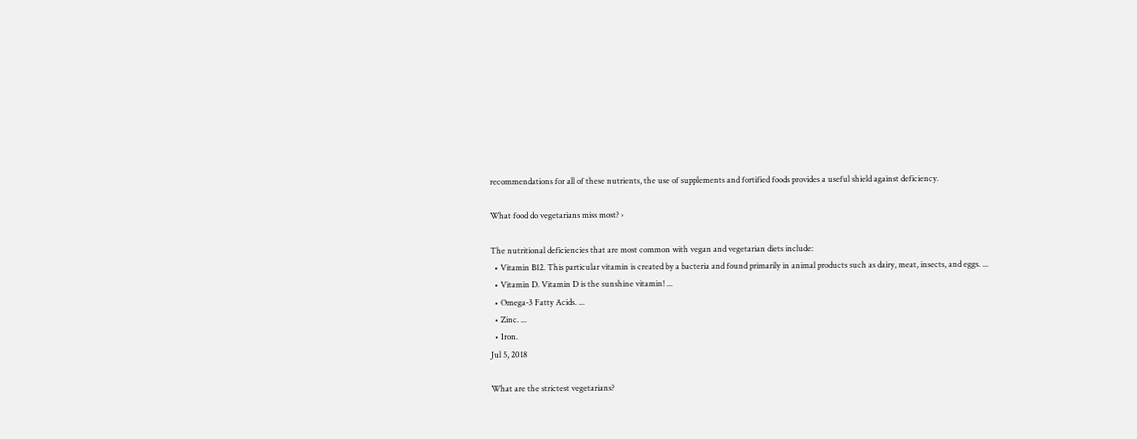recommendations for all of these nutrients, the use of supplements and fortified foods provides a useful shield against deficiency.

What food do vegetarians miss most? ›

The nutritional deficiencies that are most common with vegan and vegetarian diets include:
  • Vitamin B12. This particular vitamin is created by a bacteria and found primarily in animal products such as dairy, meat, insects, and eggs. ...
  • Vitamin D. Vitamin D is the sunshine vitamin! ...
  • Omega-3 Fatty Acids. ...
  • Zinc. ...
  • Iron.
Jul 5, 2018

What are the strictest vegetarians?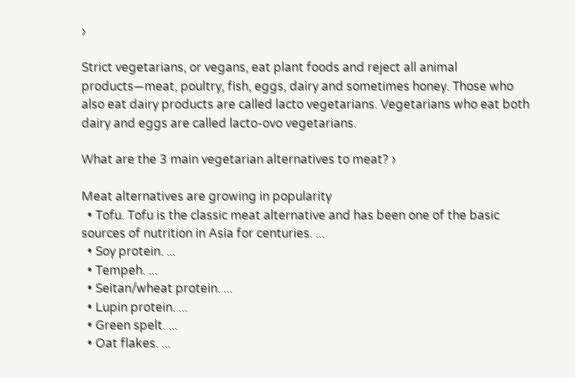›

Strict vegetarians, or vegans, eat plant foods and reject all animal products—meat, poultry, fish, eggs, dairy and sometimes honey. Those who also eat dairy products are called lacto vegetarians. Vegetarians who eat both dairy and eggs are called lacto-ovo vegetarians.

What are the 3 main vegetarian alternatives to meat? ›

Meat alternatives are growing in popularity
  • Tofu. Tofu is the classic meat alternative and has been one of the basic sources of nutrition in Asia for centuries. ...
  • Soy protein. ...
  • Tempeh. ...
  • Seitan/wheat protein. ...
  • Lupin protein. ...
  • Green spelt. ...
  • Oat flakes. ...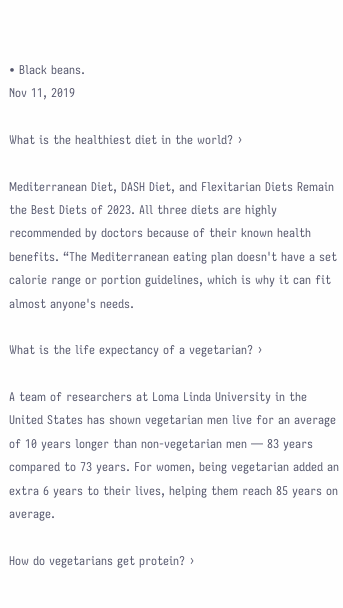• Black beans.
Nov 11, 2019

What is the healthiest diet in the world? ›

Mediterranean Diet, DASH Diet, and Flexitarian Diets Remain the Best Diets of 2023. All three diets are highly recommended by doctors because of their known health benefits. “The Mediterranean eating plan doesn't have a set calorie range or portion guidelines, which is why it can fit almost anyone's needs.

What is the life expectancy of a vegetarian? ›

A team of researchers at Loma Linda University in the United States has shown vegetarian men live for an average of 10 years longer than non-vegetarian men — 83 years compared to 73 years. For women, being vegetarian added an extra 6 years to their lives, helping them reach 85 years on average.

How do vegetarians get protein? ›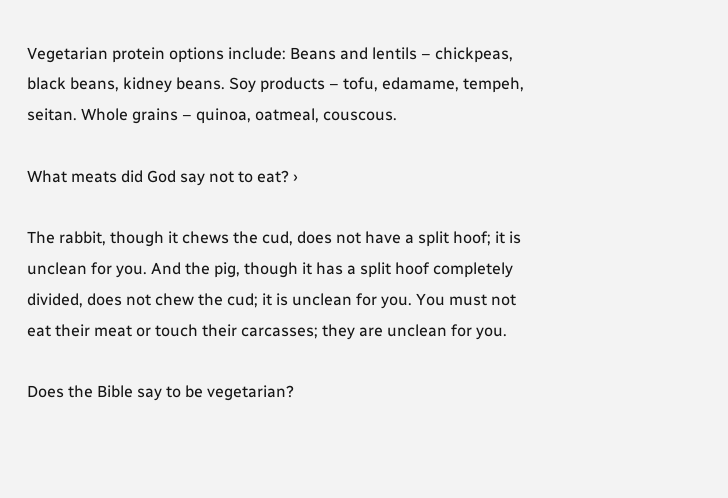Vegetarian protein options include: Beans and lentils – chickpeas, black beans, kidney beans. Soy products – tofu, edamame, tempeh, seitan. Whole grains – quinoa, oatmeal, couscous.

What meats did God say not to eat? ›

The rabbit, though it chews the cud, does not have a split hoof; it is unclean for you. And the pig, though it has a split hoof completely divided, does not chew the cud; it is unclean for you. You must not eat their meat or touch their carcasses; they are unclean for you.

Does the Bible say to be vegetarian?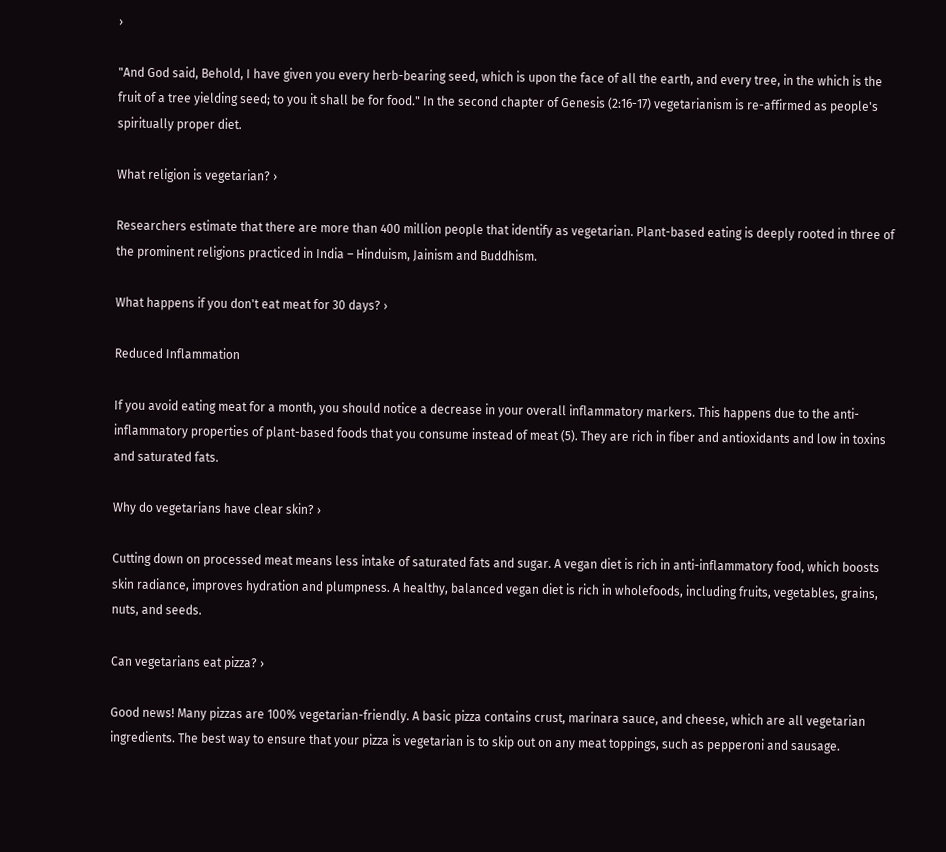›

"And God said, Behold, I have given you every herb-bearing seed, which is upon the face of all the earth, and every tree, in the which is the fruit of a tree yielding seed; to you it shall be for food." In the second chapter of Genesis (2:16-17) vegetarianism is re-affirmed as people's spiritually proper diet.

What religion is vegetarian? ›

Researchers estimate that there are more than 400 million people that identify as vegetarian. Plant-based eating is deeply rooted in three of the prominent religions practiced in India – Hinduism, Jainism and Buddhism.

What happens if you don't eat meat for 30 days? ›

Reduced Inflammation

If you avoid eating meat for a month, you should notice a decrease in your overall inflammatory markers. This happens due to the anti-inflammatory properties of plant-based foods that you consume instead of meat (5). They are rich in fiber and antioxidants and low in toxins and saturated fats.

Why do vegetarians have clear skin? ›

Cutting down on processed meat means less intake of saturated fats and sugar. A vegan diet is rich in anti-inflammatory food, which boosts skin radiance, improves hydration and plumpness. A healthy, balanced vegan diet is rich in wholefoods, including fruits, vegetables, grains, nuts, and seeds.

Can vegetarians eat pizza? ›

Good news! Many pizzas are 100% vegetarian-friendly. A basic pizza contains crust, marinara sauce, and cheese, which are all vegetarian ingredients. The best way to ensure that your pizza is vegetarian is to skip out on any meat toppings, such as pepperoni and sausage.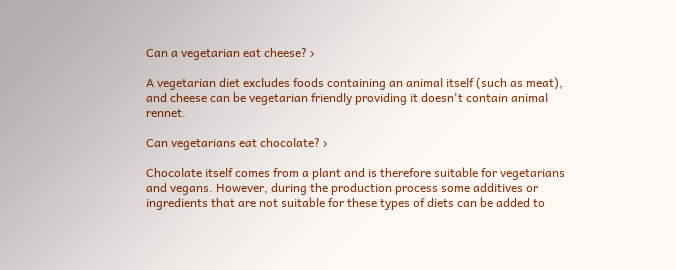Can a vegetarian eat cheese? ›

A vegetarian diet excludes foods containing an animal itself (such as meat), and cheese can be vegetarian friendly providing it doesn't contain animal rennet.

Can vegetarians eat chocolate? ›

Chocolate itself comes from a plant and is therefore suitable for vegetarians and vegans. However, during the production process some additives or ingredients that are not suitable for these types of diets can be added to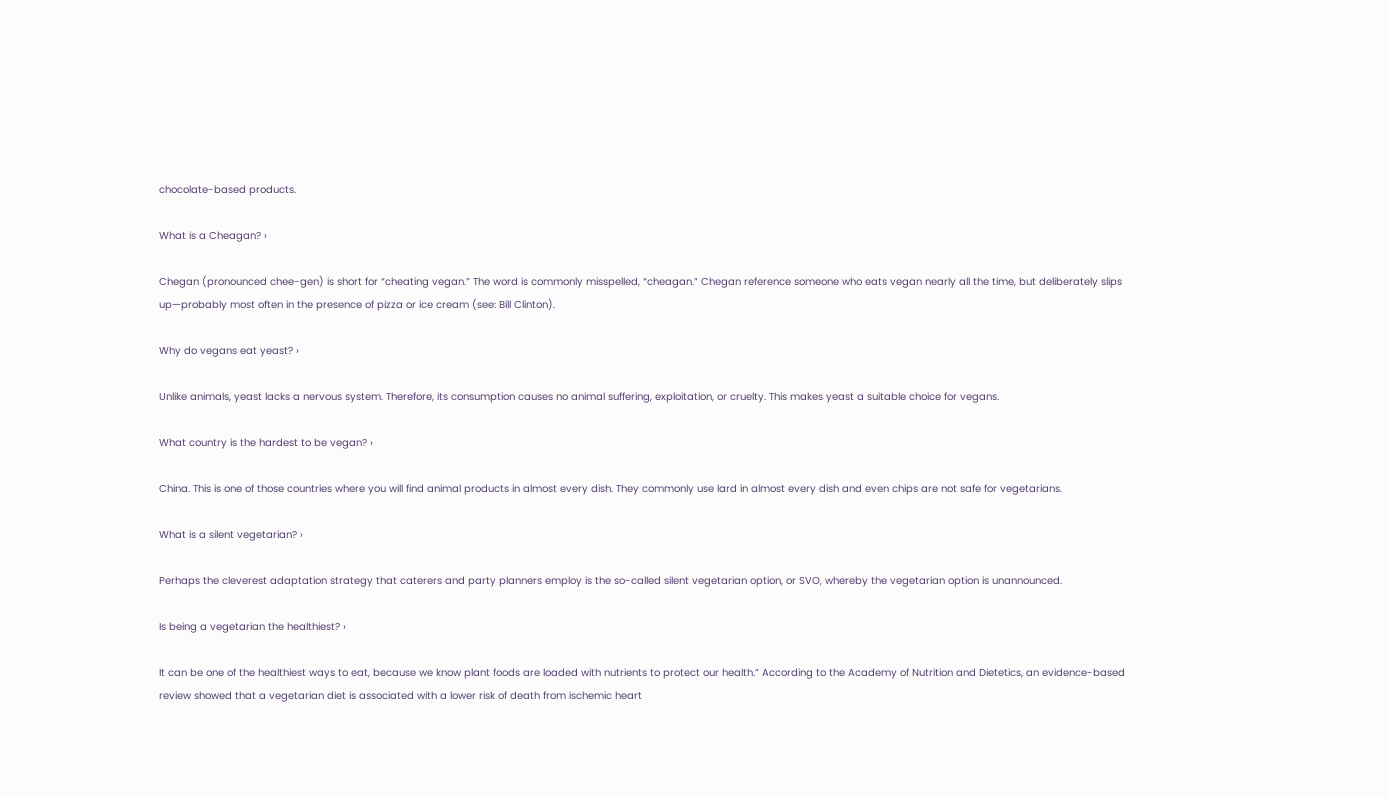chocolate-based products.

What is a Cheagan? ›

Chegan (pronounced chee-gen) is short for “cheating vegan.” The word is commonly misspelled, “cheagan.” Chegan reference someone who eats vegan nearly all the time, but deliberately slips up—probably most often in the presence of pizza or ice cream (see: Bill Clinton).

Why do vegans eat yeast? ›

Unlike animals, yeast lacks a nervous system. Therefore, its consumption causes no animal suffering, exploitation, or cruelty. This makes yeast a suitable choice for vegans.

What country is the hardest to be vegan? ›

China. This is one of those countries where you will find animal products in almost every dish. They commonly use lard in almost every dish and even chips are not safe for vegetarians.

What is a silent vegetarian? ›

Perhaps the cleverest adaptation strategy that caterers and party planners employ is the so-called silent vegetarian option, or SVO, whereby the vegetarian option is unannounced.

Is being a vegetarian the healthiest? ›

It can be one of the healthiest ways to eat, because we know plant foods are loaded with nutrients to protect our health.” According to the Academy of Nutrition and Dietetics, an evidence-based review showed that a vegetarian diet is associated with a lower risk of death from ischemic heart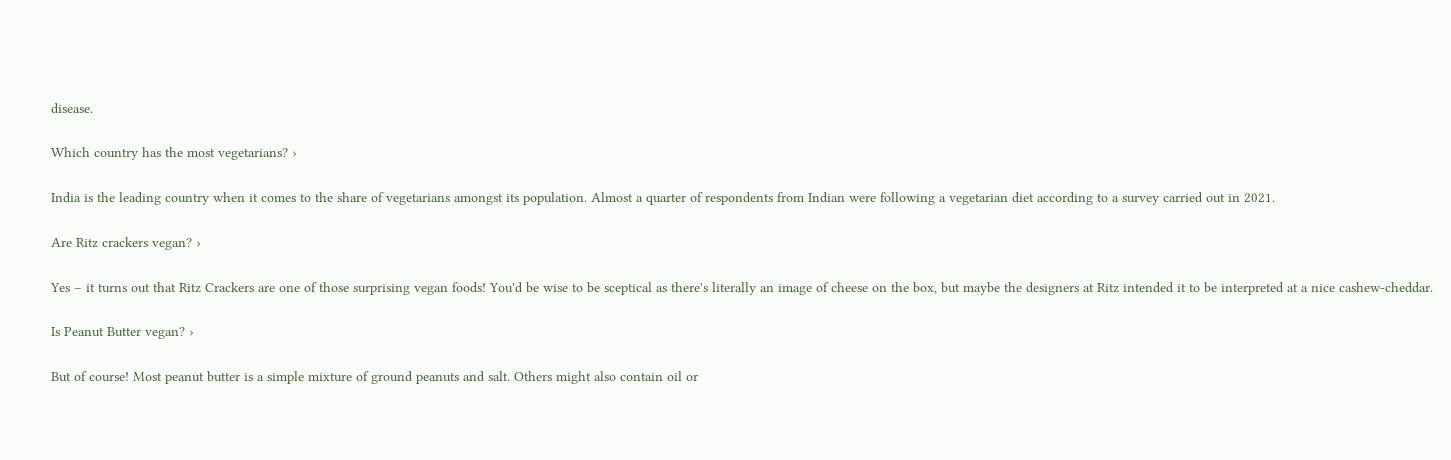disease.

Which country has the most vegetarians? ›

India is the leading country when it comes to the share of vegetarians amongst its population. Almost a quarter of respondents from Indian were following a vegetarian diet according to a survey carried out in 2021.

Are Ritz crackers vegan? ›

Yes – it turns out that Ritz Crackers are one of those surprising vegan foods! You'd be wise to be sceptical as there's literally an image of cheese on the box, but maybe the designers at Ritz intended it to be interpreted at a nice cashew-cheddar.

Is Peanut Butter vegan? ›

But of course! Most peanut butter is a simple mixture of ground peanuts and salt. Others might also contain oil or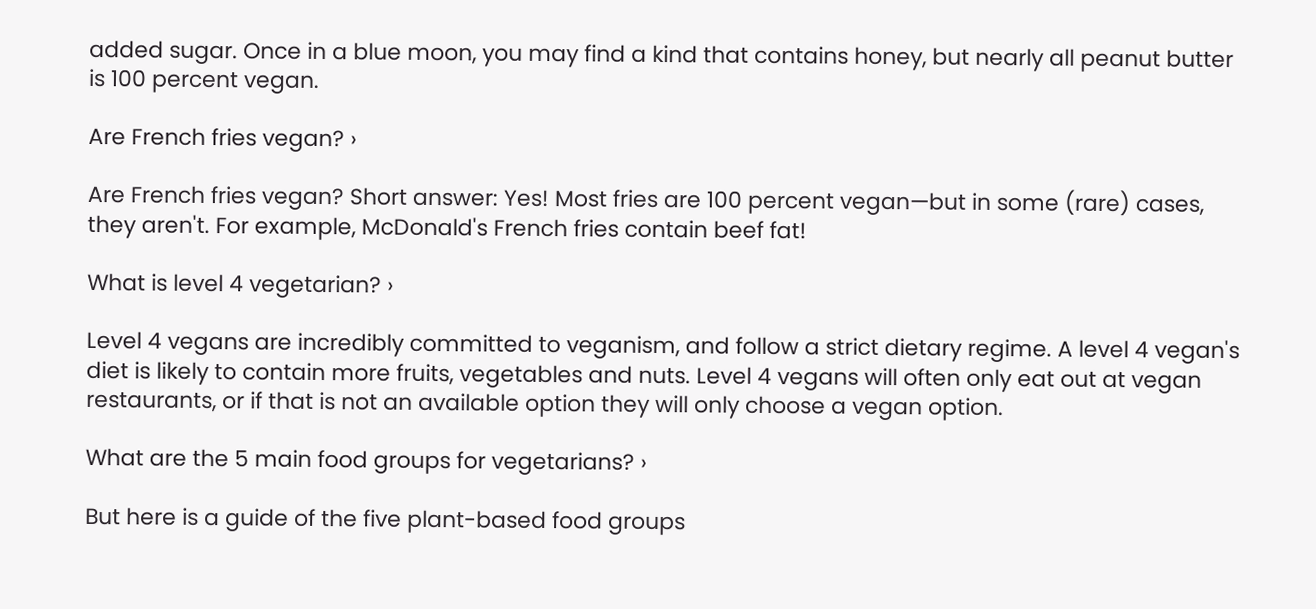added sugar. Once in a blue moon, you may find a kind that contains honey, but nearly all peanut butter is 100 percent vegan.

Are French fries vegan? ›

Are French fries vegan? Short answer: Yes! Most fries are 100 percent vegan—but in some (rare) cases, they aren't. For example, McDonald's French fries contain beef fat!

What is level 4 vegetarian? ›

Level 4 vegans are incredibly committed to veganism, and follow a strict dietary regime. A level 4 vegan's diet is likely to contain more fruits, vegetables and nuts. Level 4 vegans will often only eat out at vegan restaurants, or if that is not an available option they will only choose a vegan option.

What are the 5 main food groups for vegetarians? ›

But here is a guide of the five plant-based food groups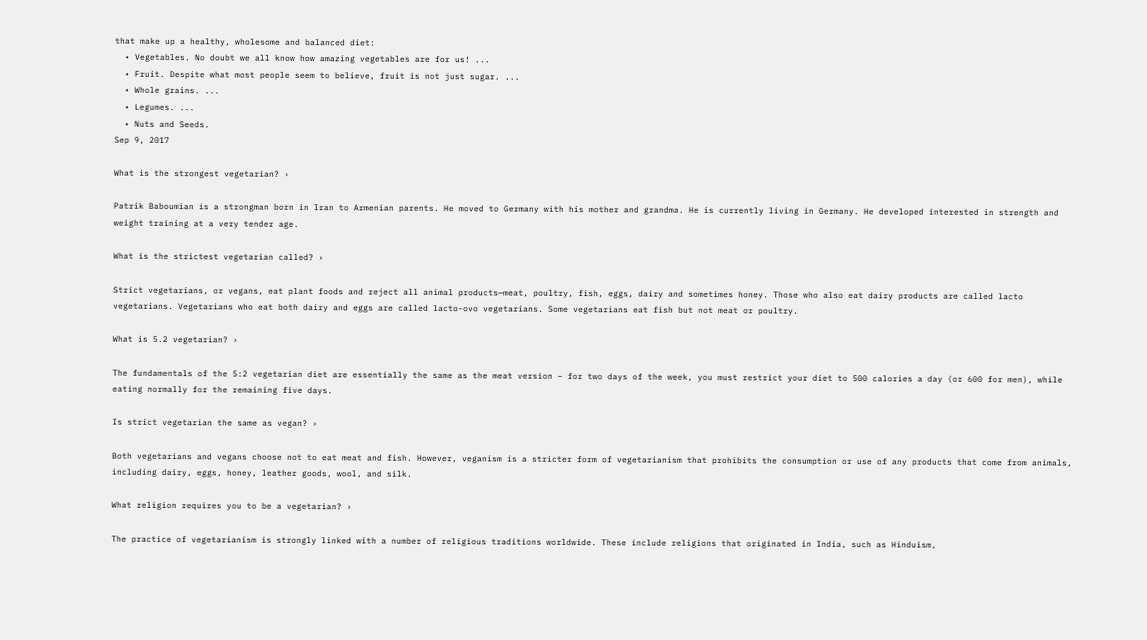that make up a healthy, wholesome and balanced diet:
  • Vegetables. No doubt we all know how amazing vegetables are for us! ...
  • Fruit. Despite what most people seem to believe, fruit is not just sugar. ...
  • Whole grains. ...
  • Legumes. ...
  • Nuts and Seeds.
Sep 9, 2017

What is the strongest vegetarian? ›

Patrik Baboumian is a strongman born in Iran to Armenian parents. He moved to Germany with his mother and grandma. He is currently living in Germany. He developed interested in strength and weight training at a very tender age.

What is the strictest vegetarian called? ›

Strict vegetarians, or vegans, eat plant foods and reject all animal products—meat, poultry, fish, eggs, dairy and sometimes honey. Those who also eat dairy products are called lacto vegetarians. Vegetarians who eat both dairy and eggs are called lacto-ovo vegetarians. Some vegetarians eat fish but not meat or poultry.

What is 5.2 vegetarian? ›

The fundamentals of the 5:2 vegetarian diet are essentially the same as the meat version – for two days of the week, you must restrict your diet to 500 calories a day (or 600 for men), while eating normally for the remaining five days.

Is strict vegetarian the same as vegan? ›

Both vegetarians and vegans choose not to eat meat and fish. However, veganism is a stricter form of vegetarianism that prohibits the consumption or use of any products that come from animals, including dairy, eggs, honey, leather goods, wool, and silk.

What religion requires you to be a vegetarian? ›

The practice of vegetarianism is strongly linked with a number of religious traditions worldwide. These include religions that originated in India, such as Hinduism,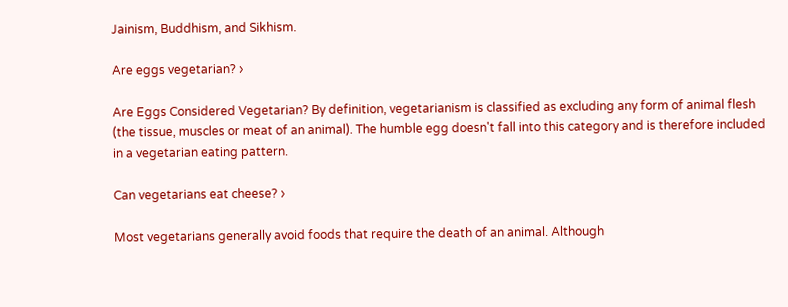Jainism, Buddhism, and Sikhism.

Are eggs vegetarian? ›

Are Eggs Considered Vegetarian? By definition, vegetarianism is classified as excluding any form of animal flesh (the tissue, muscles or meat of an animal). The humble egg doesn't fall into this category and is therefore included in a vegetarian eating pattern.

Can vegetarians eat cheese? ›

Most vegetarians generally avoid foods that require the death of an animal. Although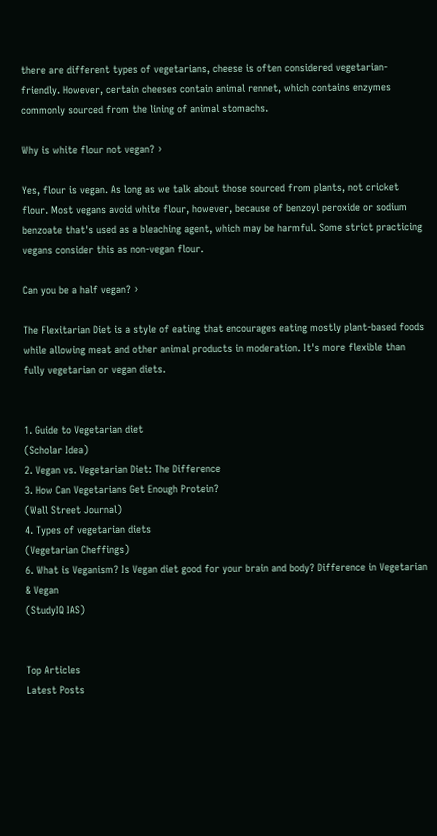there are different types of vegetarians, cheese is often considered vegetarian-friendly. However, certain cheeses contain animal rennet, which contains enzymes commonly sourced from the lining of animal stomachs.

Why is white flour not vegan? ›

Yes, flour is vegan. As long as we talk about those sourced from plants, not cricket flour. Most vegans avoid white flour, however, because of benzoyl peroxide or sodium benzoate that's used as a bleaching agent, which may be harmful. Some strict practicing vegans consider this as non-vegan flour.

Can you be a half vegan? ›

The Flexitarian Diet is a style of eating that encourages eating mostly plant-based foods while allowing meat and other animal products in moderation. It's more flexible than fully vegetarian or vegan diets.


1. Guide to Vegetarian diet
(Scholar Idea)
2. Vegan vs. Vegetarian Diet: The Difference
3. How Can Vegetarians Get Enough Protein?
(Wall Street Journal)
4. Types of vegetarian diets
(Vegetarian Cheffings)
6. What is Veganism? Is Vegan diet good for your brain and body? Difference in Vegetarian & Vegan
(StudyIQ IAS)


Top Articles
Latest Posts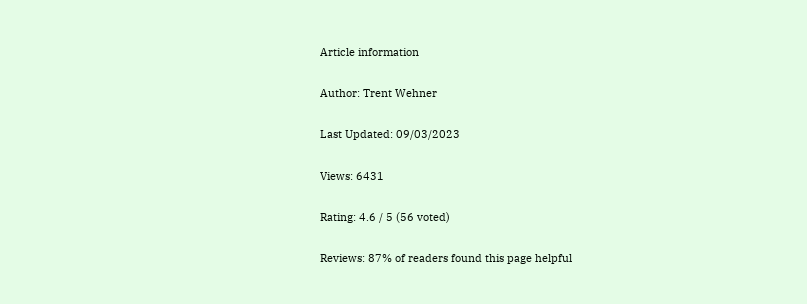Article information

Author: Trent Wehner

Last Updated: 09/03/2023

Views: 6431

Rating: 4.6 / 5 (56 voted)

Reviews: 87% of readers found this page helpful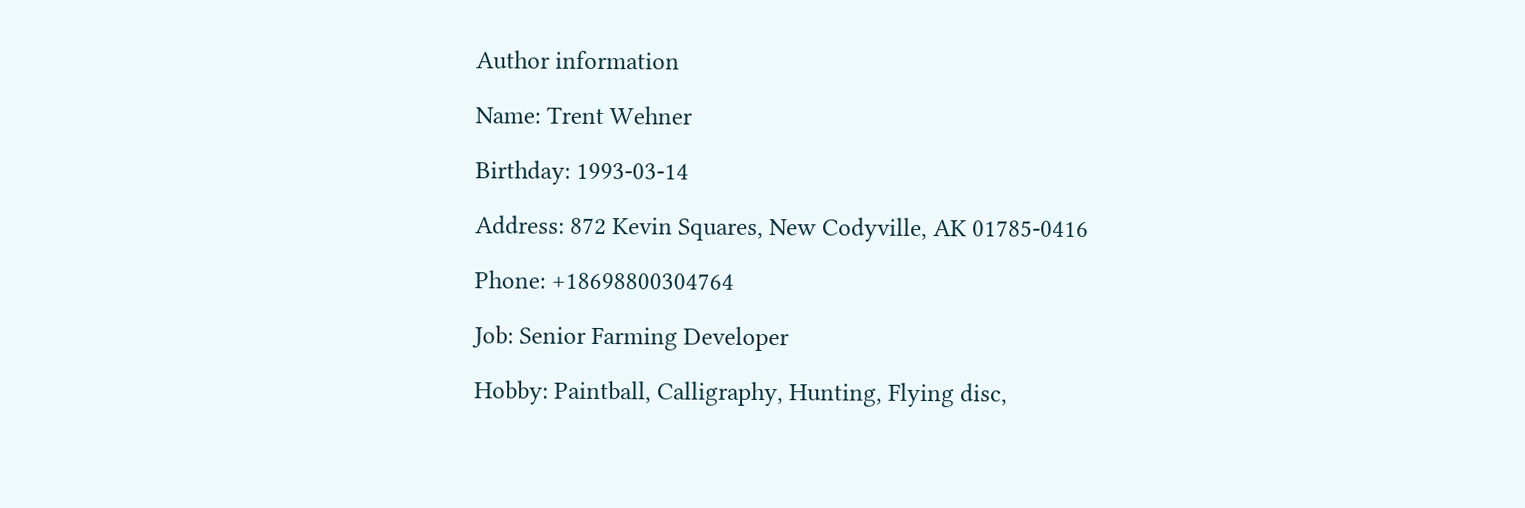Author information

Name: Trent Wehner

Birthday: 1993-03-14

Address: 872 Kevin Squares, New Codyville, AK 01785-0416

Phone: +18698800304764

Job: Senior Farming Developer

Hobby: Paintball, Calligraphy, Hunting, Flying disc,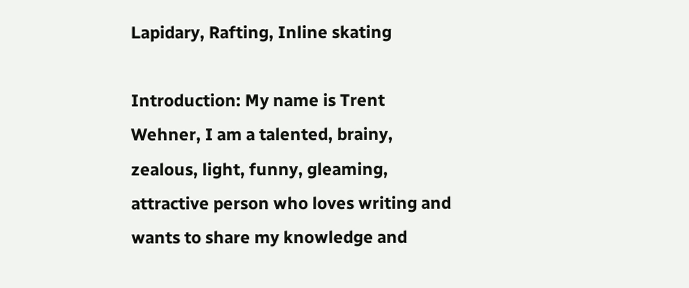Lapidary, Rafting, Inline skating

Introduction: My name is Trent Wehner, I am a talented, brainy, zealous, light, funny, gleaming, attractive person who loves writing and wants to share my knowledge and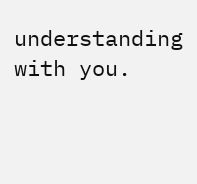understanding with you.